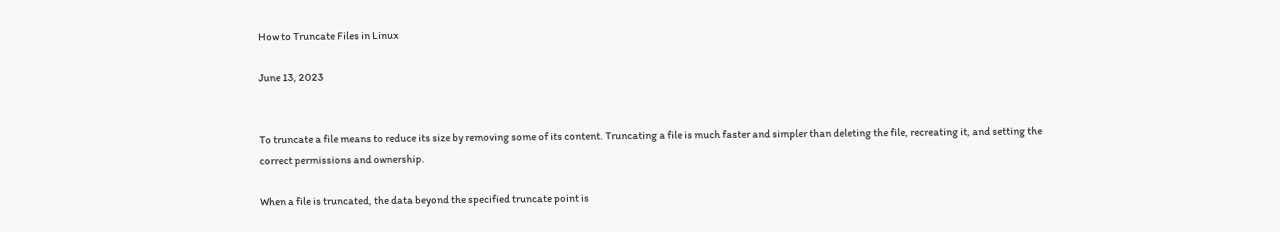How to Truncate Files in Linux

June 13, 2023


To truncate a file means to reduce its size by removing some of its content. Truncating a file is much faster and simpler than deleting the file, recreating it, and setting the correct permissions and ownership.

When a file is truncated, the data beyond the specified truncate point is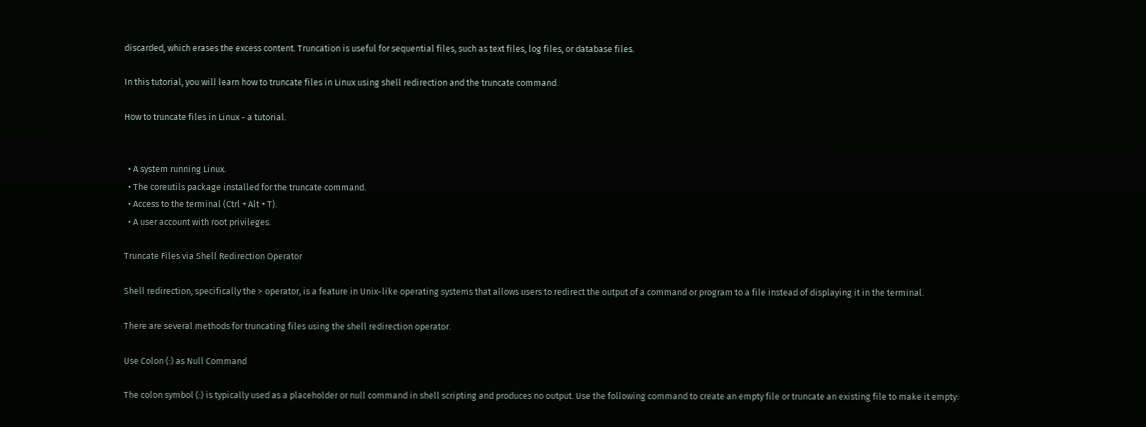discarded, which erases the excess content. Truncation is useful for sequential files, such as text files, log files, or database files.

In this tutorial, you will learn how to truncate files in Linux using shell redirection and the truncate command.

How to truncate files in Linux - a tutorial.


  • A system running Linux.
  • The coreutils package installed for the truncate command.
  • Access to the terminal (Ctrl + Alt + T).
  • A user account with root privileges.

Truncate Files via Shell Redirection Operator

Shell redirection, specifically the > operator, is a feature in Unix-like operating systems that allows users to redirect the output of a command or program to a file instead of displaying it in the terminal.

There are several methods for truncating files using the shell redirection operator.

Use Colon (:) as Null Command

The colon symbol (:) is typically used as a placeholder or null command in shell scripting and produces no output. Use the following command to create an empty file or truncate an existing file to make it empty: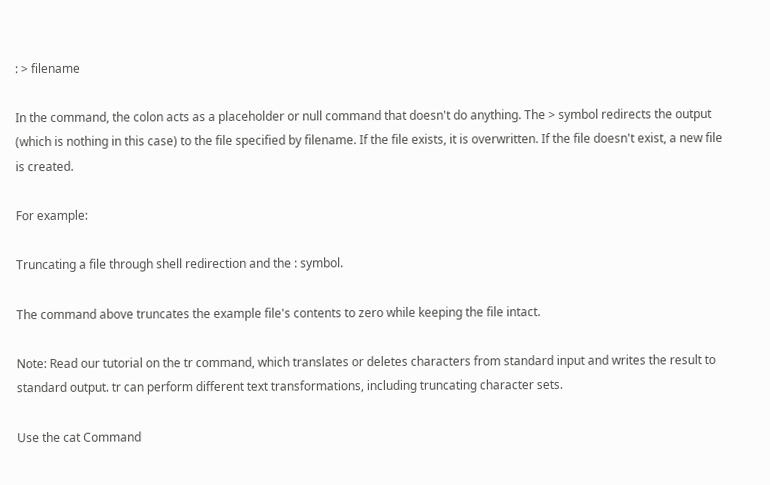: > filename

In the command, the colon acts as a placeholder or null command that doesn't do anything. The > symbol redirects the output (which is nothing in this case) to the file specified by filename. If the file exists, it is overwritten. If the file doesn't exist, a new file is created.

For example:

Truncating a file through shell redirection and the : symbol.

The command above truncates the example file's contents to zero while keeping the file intact.

Note: Read our tutorial on the tr command, which translates or deletes characters from standard input and writes the result to standard output. tr can perform different text transformations, including truncating character sets.

Use the cat Command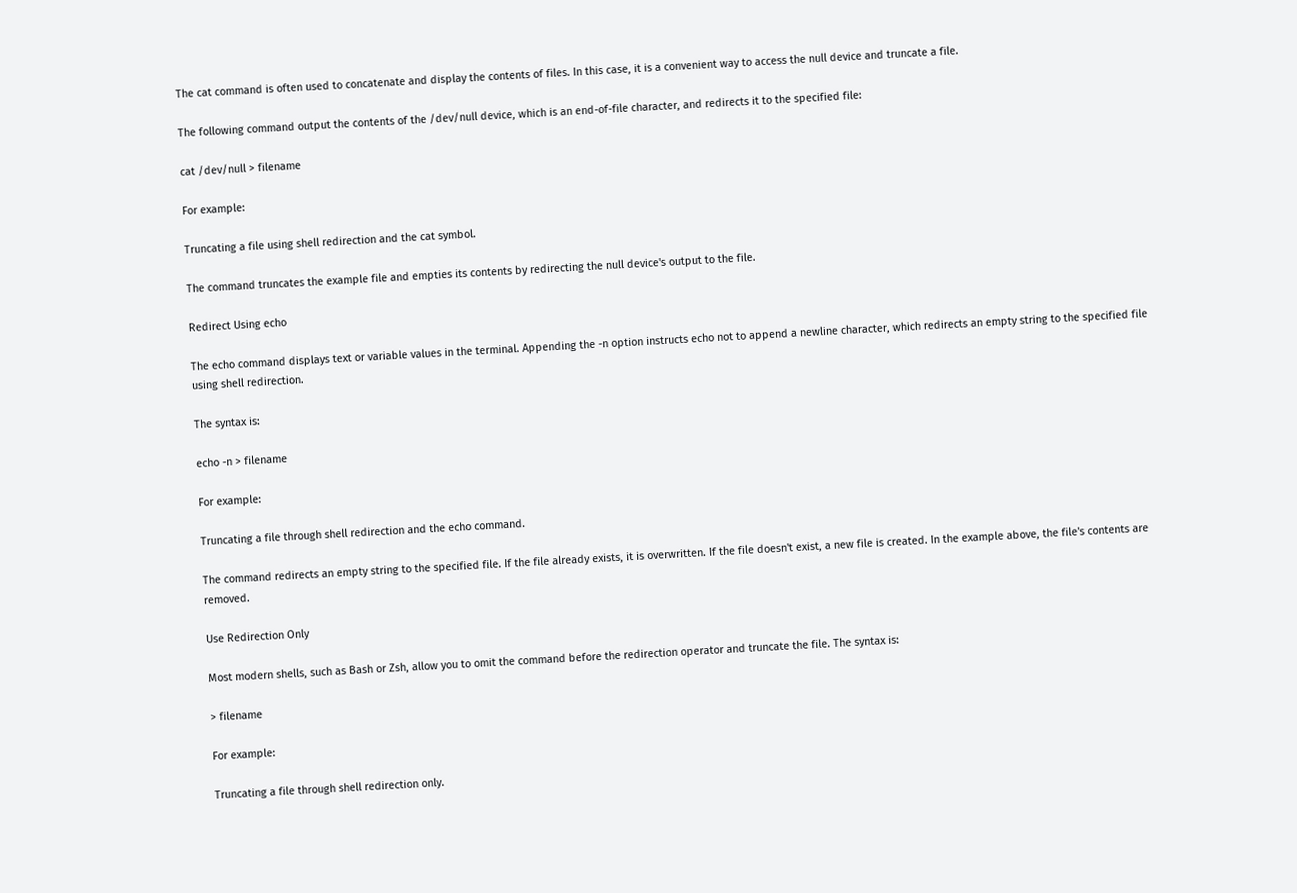The cat command is often used to concatenate and display the contents of files. In this case, it is a convenient way to access the null device and truncate a file.

The following command output the contents of the /dev/null device, which is an end-of-file character, and redirects it to the specified file:

cat /dev/null > filename

For example:

Truncating a file using shell redirection and the cat symbol.

The command truncates the example file and empties its contents by redirecting the null device's output to the file.

Redirect Using echo

The echo command displays text or variable values in the terminal. Appending the -n option instructs echo not to append a newline character, which redirects an empty string to the specified file using shell redirection.

The syntax is:

echo -n > filename

For example:

Truncating a file through shell redirection and the echo command.

The command redirects an empty string to the specified file. If the file already exists, it is overwritten. If the file doesn't exist, a new file is created. In the example above, the file's contents are removed.

Use Redirection Only

Most modern shells, such as Bash or Zsh, allow you to omit the command before the redirection operator and truncate the file. The syntax is:

> filename

For example:

Truncating a file through shell redirection only.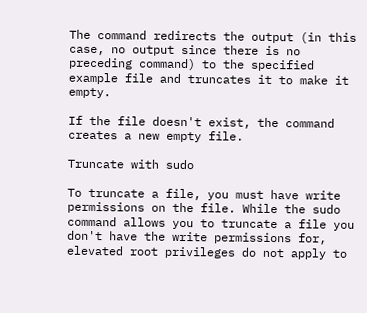The command redirects the output (in this case, no output since there is no preceding command) to the specified example file and truncates it to make it empty.

If the file doesn't exist, the command creates a new empty file.

Truncate with sudo

To truncate a file, you must have write permissions on the file. While the sudo command allows you to truncate a file you don't have the write permissions for, elevated root privileges do not apply to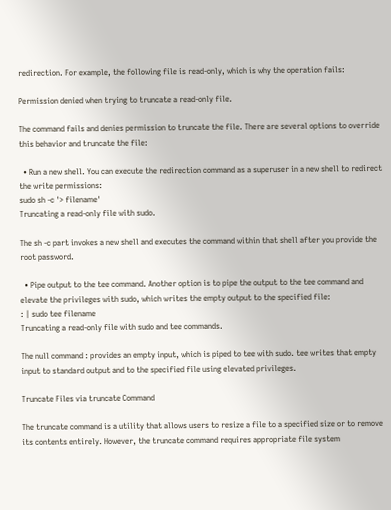redirection. For example, the following file is read-only, which is why the operation fails:

Permission denied when trying to truncate a read-only file.

The command fails and denies permission to truncate the file. There are several options to override this behavior and truncate the file:

  • Run a new shell. You can execute the redirection command as a superuser in a new shell to redirect the write permissions:
sudo sh -c '> filename'
Truncating a read-only file with sudo.

The sh -c part invokes a new shell and executes the command within that shell after you provide the root password.

  • Pipe output to the tee command. Another option is to pipe the output to the tee command and elevate the privileges with sudo, which writes the empty output to the specified file:
: | sudo tee filename
Truncating a read-only file with sudo and tee commands.

The null command : provides an empty input, which is piped to tee with sudo. tee writes that empty input to standard output and to the specified file using elevated privileges.

Truncate Files via truncate Command

The truncate command is a utility that allows users to resize a file to a specified size or to remove its contents entirely. However, the truncate command requires appropriate file system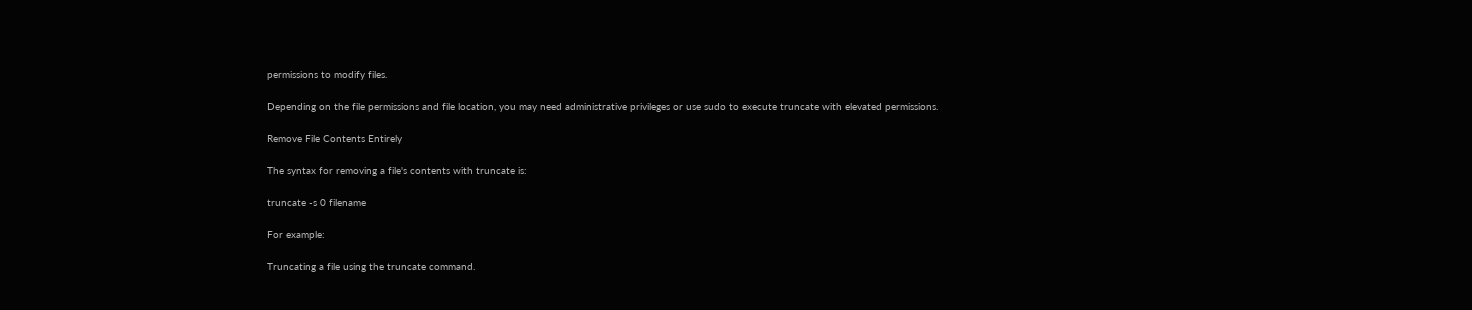permissions to modify files.

Depending on the file permissions and file location, you may need administrative privileges or use sudo to execute truncate with elevated permissions.

Remove File Contents Entirely

The syntax for removing a file's contents with truncate is:

truncate -s 0 filename

For example:

Truncating a file using the truncate command.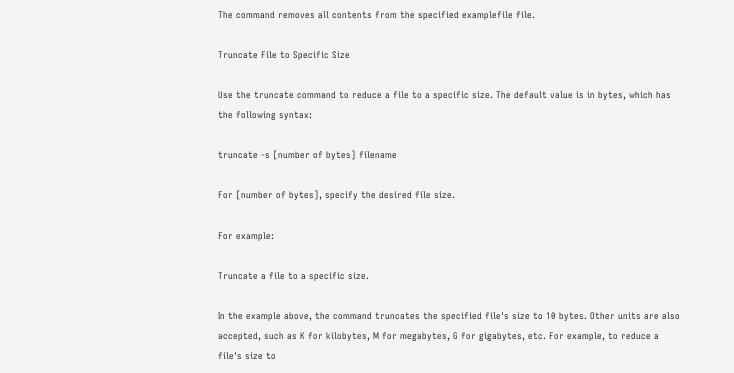The command removes all contents from the specified examplefile file.

Truncate File to Specific Size

Use the truncate command to reduce a file to a specific size. The default value is in bytes, which has the following syntax:

truncate -s [number of bytes] filename

For [number of bytes], specify the desired file size.

For example:

Truncate a file to a specific size.

In the example above, the command truncates the specified file's size to 10 bytes. Other units are also accepted, such as K for kilobytes, M for megabytes, G for gigabytes, etc. For example, to reduce a file's size to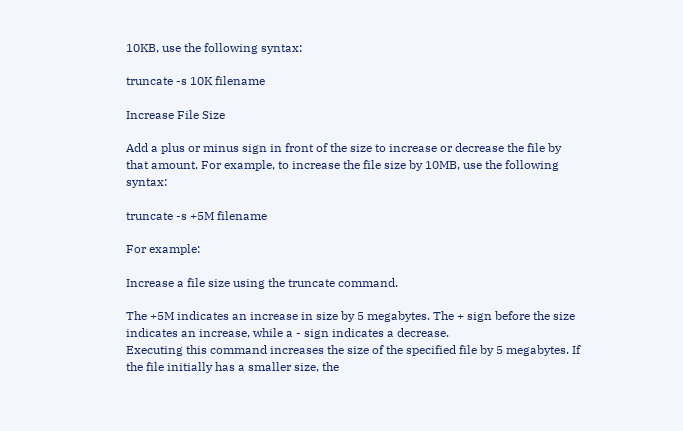10KB, use the following syntax:

truncate -s 10K filename

Increase File Size

Add a plus or minus sign in front of the size to increase or decrease the file by that amount. For example, to increase the file size by 10MB, use the following syntax:

truncate -s +5M filename

For example:

Increase a file size using the truncate command.

The +5M indicates an increase in size by 5 megabytes. The + sign before the size indicates an increase, while a - sign indicates a decrease.
Executing this command increases the size of the specified file by 5 megabytes. If the file initially has a smaller size, the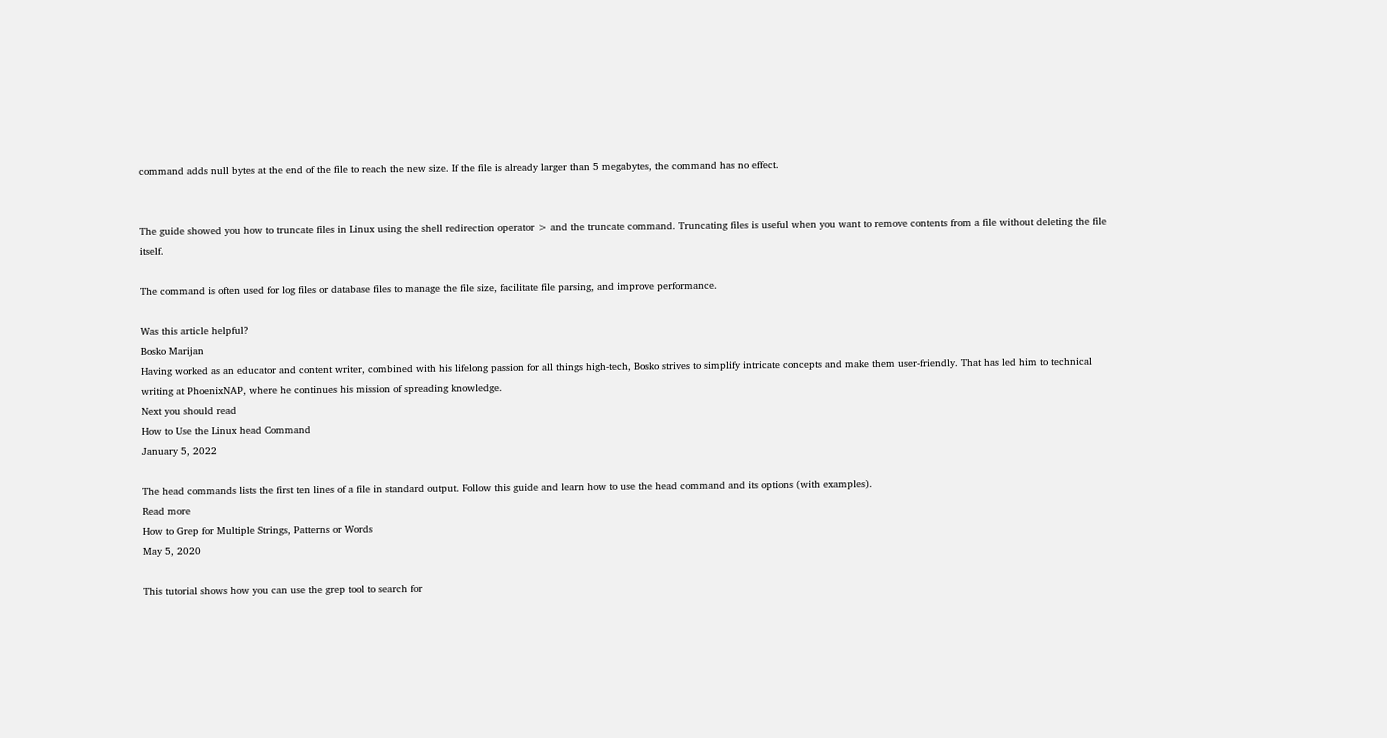command adds null bytes at the end of the file to reach the new size. If the file is already larger than 5 megabytes, the command has no effect.


The guide showed you how to truncate files in Linux using the shell redirection operator > and the truncate command. Truncating files is useful when you want to remove contents from a file without deleting the file itself.

The command is often used for log files or database files to manage the file size, facilitate file parsing, and improve performance.

Was this article helpful?
Bosko Marijan
Having worked as an educator and content writer, combined with his lifelong passion for all things high-tech, Bosko strives to simplify intricate concepts and make them user-friendly. That has led him to technical writing at PhoenixNAP, where he continues his mission of spreading knowledge.
Next you should read
How to Use the Linux head Command
January 5, 2022

The head commands lists the first ten lines of a file in standard output. Follow this guide and learn how to use the head command and its options (with examples).
Read more
How to Grep for Multiple Strings, Patterns or Words
May 5, 2020

This tutorial shows how you can use the grep tool to search for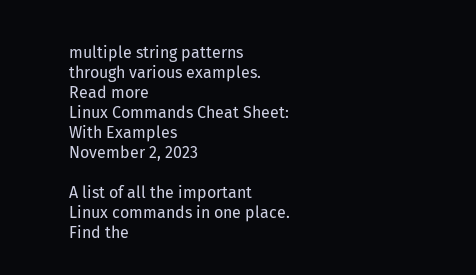multiple string patterns through various examples.
Read more
Linux Commands Cheat Sheet: With Examples
November 2, 2023

A list of all the important Linux commands in one place. Find the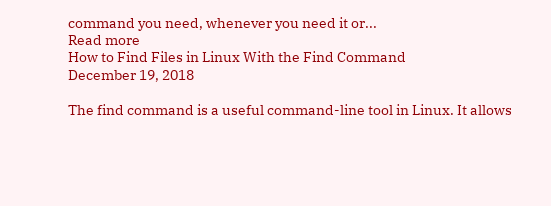command you need, whenever you need it or...
Read more
How to Find Files in Linux With the Find Command
December 19, 2018

The find command is a useful command-line tool in Linux. It allows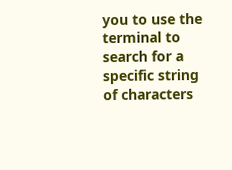you to use the terminal to search for a specific string of characters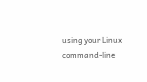using your Linux command-line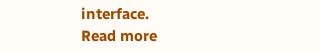interface.
Read more